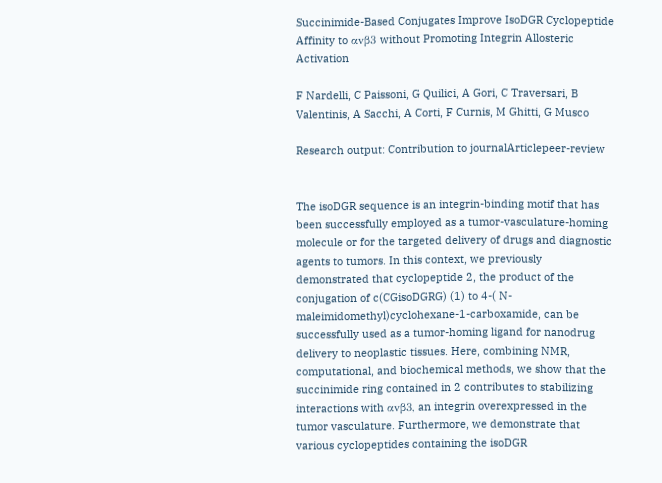Succinimide-Based Conjugates Improve IsoDGR Cyclopeptide Affinity to αvβ3 without Promoting Integrin Allosteric Activation

F Nardelli, C Paissoni, G Quilici, A Gori, C Traversari, B Valentinis, A Sacchi, A Corti, F Curnis, M Ghitti, G Musco

Research output: Contribution to journalArticlepeer-review


The isoDGR sequence is an integrin-binding motif that has been successfully employed as a tumor-vasculature-homing molecule or for the targeted delivery of drugs and diagnostic agents to tumors. In this context, we previously demonstrated that cyclopeptide 2, the product of the conjugation of c(CGisoDGRG) (1) to 4-( N-maleimidomethyl)cyclohexane-1-carboxamide, can be successfully used as a tumor-homing ligand for nanodrug delivery to neoplastic tissues. Here, combining NMR, computational, and biochemical methods, we show that the succinimide ring contained in 2 contributes to stabilizing interactions with αvβ3, an integrin overexpressed in the tumor vasculature. Furthermore, we demonstrate that various cyclopeptides containing the isoDGR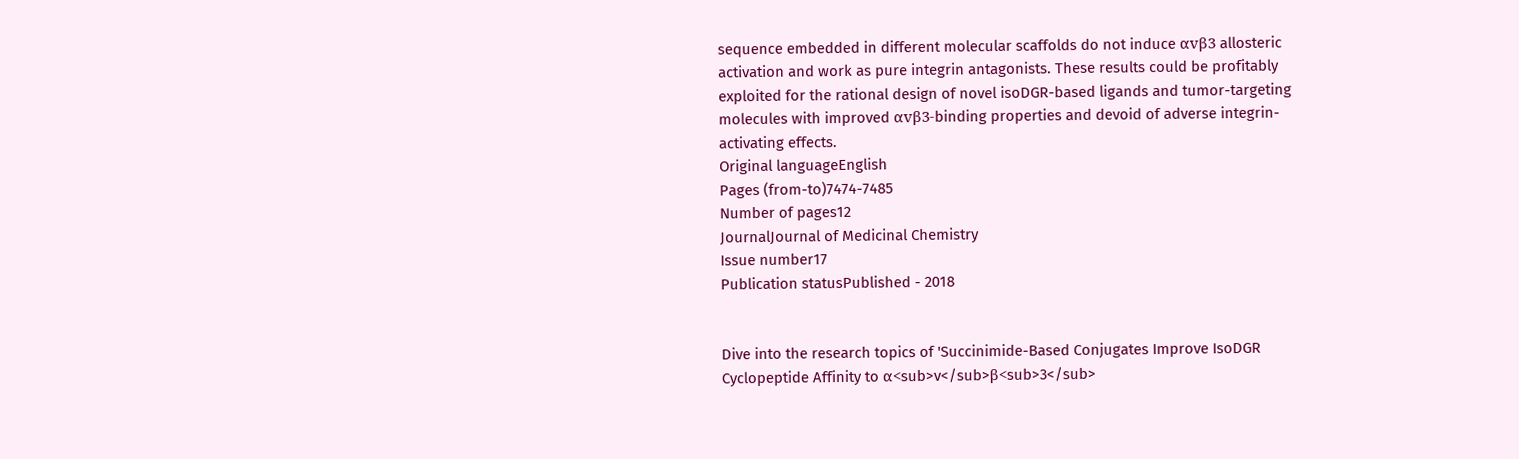sequence embedded in different molecular scaffolds do not induce αvβ3 allosteric activation and work as pure integrin antagonists. These results could be profitably exploited for the rational design of novel isoDGR-based ligands and tumor-targeting molecules with improved αvβ3-binding properties and devoid of adverse integrin-activating effects.
Original languageEnglish
Pages (from-to)7474-7485
Number of pages12
JournalJournal of Medicinal Chemistry
Issue number17
Publication statusPublished - 2018


Dive into the research topics of 'Succinimide-Based Conjugates Improve IsoDGR Cyclopeptide Affinity to α<sub>v</sub>β<sub>3</sub>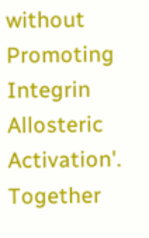without Promoting Integrin Allosteric Activation'. Together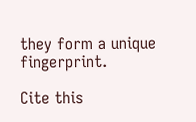they form a unique fingerprint.

Cite this